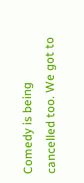Comedy is being cancelled too. We got to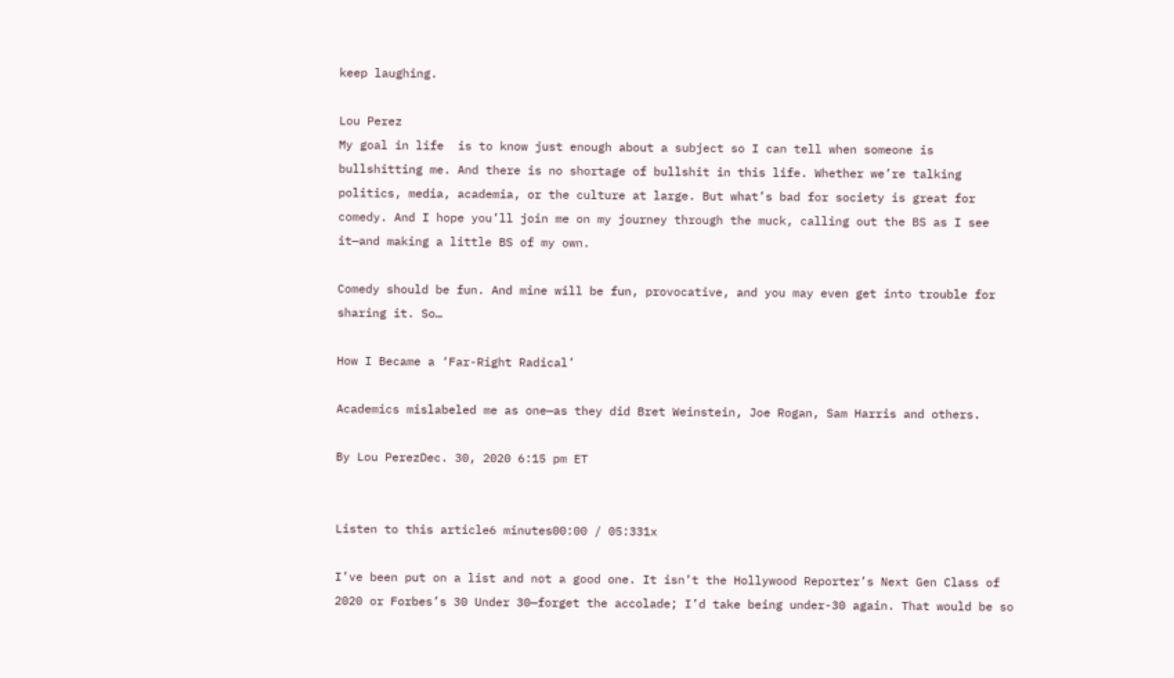keep laughing.

Lou Perez
My goal in life  is to know just enough about a subject so I can tell when someone is bullshitting me. And there is no shortage of bullshit in this life. Whether we’re talking politics, media, academia, or the culture at large. But what’s bad for society is great for comedy. And I hope you’ll join me on my journey through the muck, calling out the BS as I see it—and making a little BS of my own.

Comedy should be fun. And mine will be fun, provocative, and you may even get into trouble for sharing it. So…

How I Became a ‘Far-Right Radical’

Academics mislabeled me as one—as they did Bret Weinstein, Joe Rogan, Sam Harris and others.

By Lou PerezDec. 30, 2020 6:15 pm ET


Listen to this article6 minutes00:00 / 05:331x

I’ve been put on a list and not a good one. It isn’t the Hollywood Reporter’s Next Gen Class of 2020 or Forbes’s 30 Under 30—forget the accolade; I’d take being under-30 again. That would be so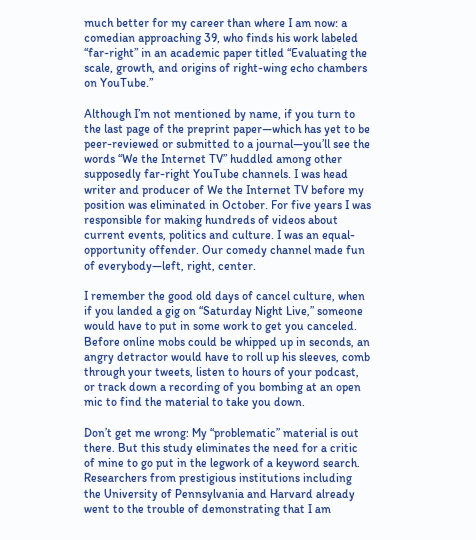much better for my career than where I am now: a comedian approaching 39, who finds his work labeled “far-right” in an academic paper titled “Evaluating the scale, growth, and origins of right-wing echo chambers on YouTube.”

Although I’m not mentioned by name, if you turn to the last page of the preprint paper—which has yet to be peer-reviewed or submitted to a journal—you’ll see the words “We the Internet TV” huddled among other supposedly far-right YouTube channels. I was head writer and producer of We the Internet TV before my position was eliminated in October. For five years I was responsible for making hundreds of videos about current events, politics and culture. I was an equal-opportunity offender. Our comedy channel made fun of everybody—left, right, center.

I remember the good old days of cancel culture, when if you landed a gig on “Saturday Night Live,” someone would have to put in some work to get you canceled. Before online mobs could be whipped up in seconds, an angry detractor would have to roll up his sleeves, comb through your tweets, listen to hours of your podcast, or track down a recording of you bombing at an open mic to find the material to take you down.

Don’t get me wrong: My “problematic” material is out there. But this study eliminates the need for a critic of mine to go put in the legwork of a keyword search. Researchers from prestigious institutions including the University of Pennsylvania and Harvard already went to the trouble of demonstrating that I am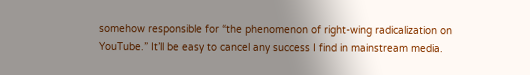somehow responsible for “the phenomenon of right-wing radicalization on YouTube.” It’ll be easy to cancel any success I find in mainstream media.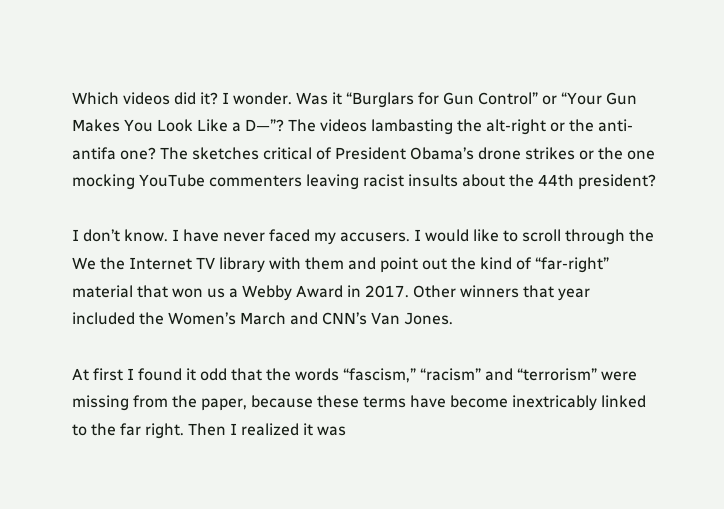Which videos did it? I wonder. Was it “Burglars for Gun Control” or “Your Gun Makes You Look Like a D—”? The videos lambasting the alt-right or the anti-antifa one? The sketches critical of President Obama’s drone strikes or the one mocking YouTube commenters leaving racist insults about the 44th president?

I don’t know. I have never faced my accusers. I would like to scroll through the We the Internet TV library with them and point out the kind of “far-right” material that won us a Webby Award in 2017. Other winners that year included the Women’s March and CNN’s Van Jones.

At first I found it odd that the words “fascism,” “racism” and “terrorism” were missing from the paper, because these terms have become inextricably linked to the far right. Then I realized it was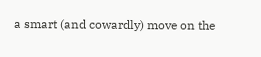a smart (and cowardly) move on the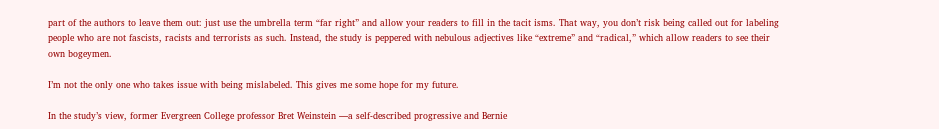part of the authors to leave them out: just use the umbrella term “far right” and allow your readers to fill in the tacit isms. That way, you don’t risk being called out for labeling people who are not fascists, racists and terrorists as such. Instead, the study is peppered with nebulous adjectives like “extreme” and “radical,” which allow readers to see their own bogeymen.

I’m not the only one who takes issue with being mislabeled. This gives me some hope for my future.

In the study’s view, former Evergreen College professor Bret Weinstein —a self-described progressive and Bernie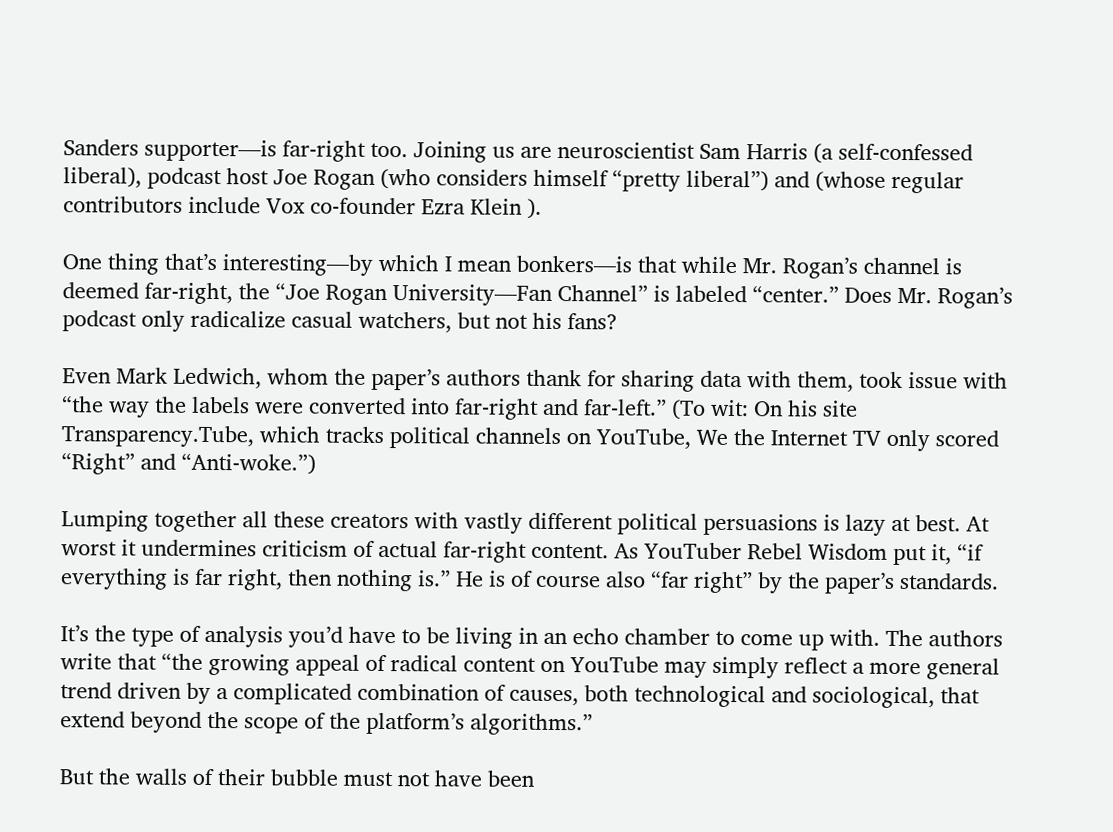Sanders supporter—is far-right too. Joining us are neuroscientist Sam Harris (a self-confessed liberal), podcast host Joe Rogan (who considers himself “pretty liberal”) and (whose regular contributors include Vox co-founder Ezra Klein ).

One thing that’s interesting—by which I mean bonkers—is that while Mr. Rogan’s channel is deemed far-right, the “Joe Rogan University—Fan Channel” is labeled “center.” Does Mr. Rogan’s podcast only radicalize casual watchers, but not his fans?

Even Mark Ledwich, whom the paper’s authors thank for sharing data with them, took issue with “the way the labels were converted into far-right and far-left.” (To wit: On his site Transparency.Tube, which tracks political channels on YouTube, We the Internet TV only scored “Right” and “Anti-woke.”)

Lumping together all these creators with vastly different political persuasions is lazy at best. At worst it undermines criticism of actual far-right content. As YouTuber Rebel Wisdom put it, “if everything is far right, then nothing is.” He is of course also “far right” by the paper’s standards.

It’s the type of analysis you’d have to be living in an echo chamber to come up with. The authors write that “the growing appeal of radical content on YouTube may simply reflect a more general trend driven by a complicated combination of causes, both technological and sociological, that extend beyond the scope of the platform’s algorithms.”

But the walls of their bubble must not have been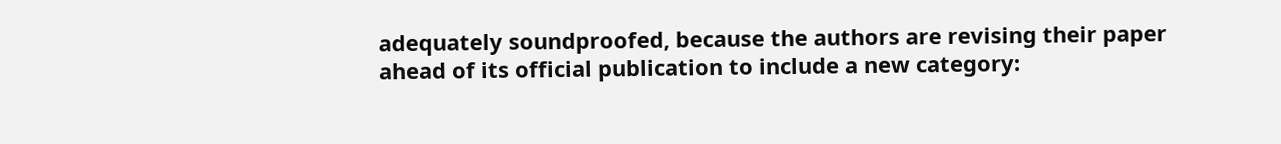adequately soundproofed, because the authors are revising their paper ahead of its official publication to include a new category: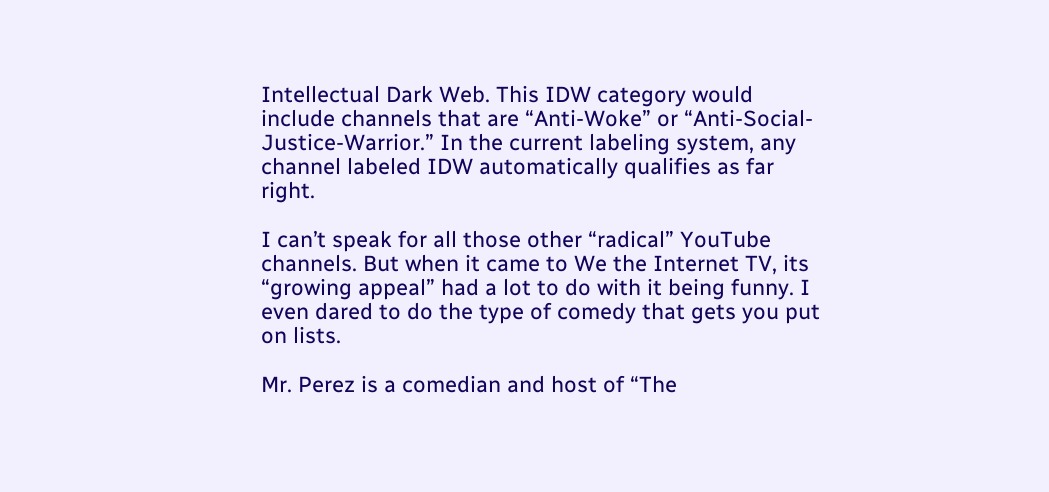Intellectual Dark Web. This IDW category would include channels that are “Anti-Woke” or “Anti-Social-Justice-Warrior.” In the current labeling system, any channel labeled IDW automatically qualifies as far right.

I can’t speak for all those other “radical” YouTube channels. But when it came to We the Internet TV, its “growing appeal” had a lot to do with it being funny. I even dared to do the type of comedy that gets you put on lists.

Mr. Perez is a comedian and host of “The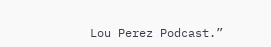Lou Perez Podcast.”